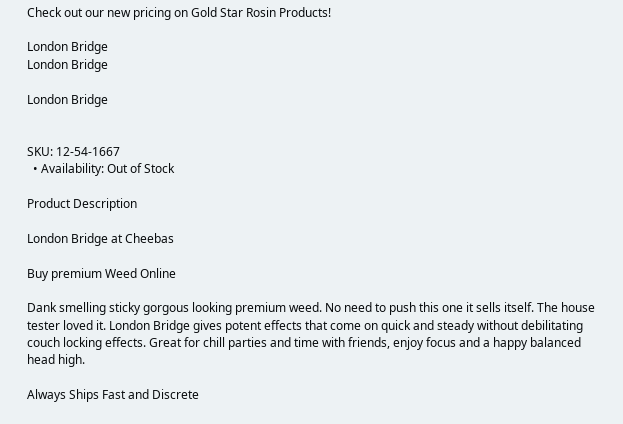Check out our new pricing on Gold Star Rosin Products!

London Bridge
London Bridge

London Bridge


SKU: 12-54-1667
  • Availability: Out of Stock

Product Description

London Bridge at Cheebas

Buy premium Weed Online

Dank smelling sticky gorgous looking premium weed. No need to push this one it sells itself. The house tester loved it. London Bridge gives potent effects that come on quick and steady without debilitating couch locking effects. Great for chill parties and time with friends, enjoy focus and a happy balanced head high.

Always Ships Fast and Discrete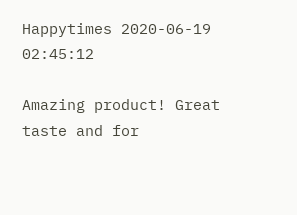Happytimes 2020-06-19 02:45:12

Amazing product! Great taste and for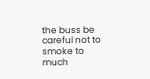the buss be careful not to smoke to much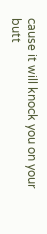cause it will knock you on your butt